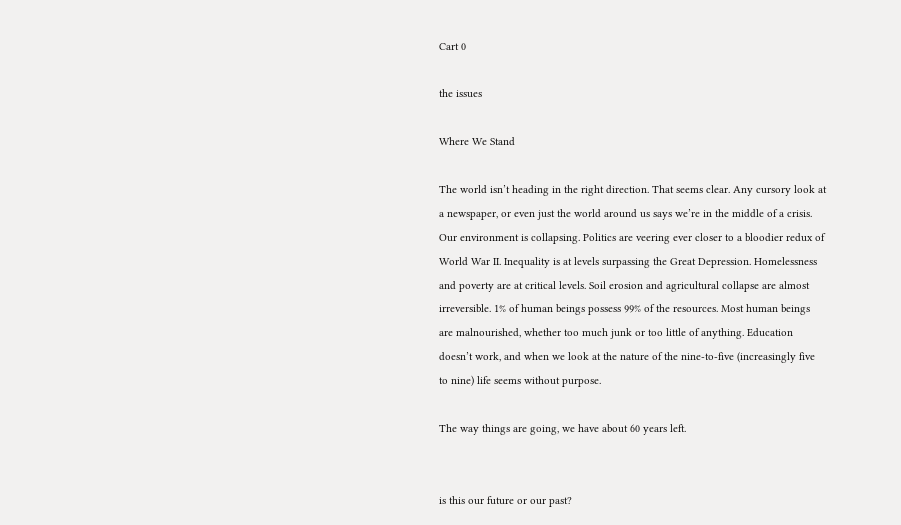Cart 0

the issues

Where We Stand

The world isn’t heading in the right direction. That seems clear. Any cursory look at a newspaper, or even just the world around us says we’re in the middle of a crisis. Our environment is collapsing. Politics are veering ever closer to a bloodier redux of World War II. Inequality is at levels surpassing the Great Depression. Homelessness and poverty are at critical levels. Soil erosion and agricultural collapse are almost irreversible. 1% of human beings possess 99% of the resources. Most human beings are malnourished, whether too much junk or too little of anything. Education doesn’t work, and when we look at the nature of the nine-to-five (increasingly five to nine) life seems without purpose.

The way things are going, we have about 60 years left.


is this our future or our past?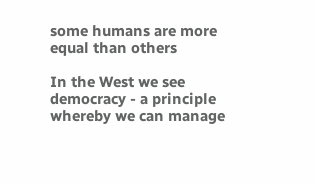some humans are more equal than others

In the West we see democracy - a principle whereby we can manage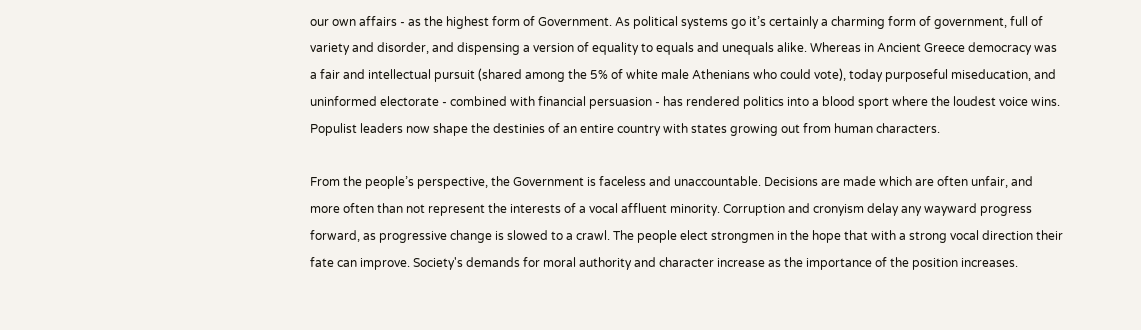our own affairs - as the highest form of Government. As political systems go it’s certainly a charming form of government, full of variety and disorder, and dispensing a version of equality to equals and unequals alike. Whereas in Ancient Greece democracy was a fair and intellectual pursuit (shared among the 5% of white male Athenians who could vote), today purposeful miseducation, and uninformed electorate - combined with financial persuasion - has rendered politics into a blood sport where the loudest voice wins. Populist leaders now shape the destinies of an entire country with states growing out from human characters.

From the people’s perspective, the Government is faceless and unaccountable. Decisions are made which are often unfair, and more often than not represent the interests of a vocal affluent minority. Corruption and cronyism delay any wayward progress forward, as progressive change is slowed to a crawl. The people elect strongmen in the hope that with a strong vocal direction their fate can improve. Society's demands for moral authority and character increase as the importance of the position increases.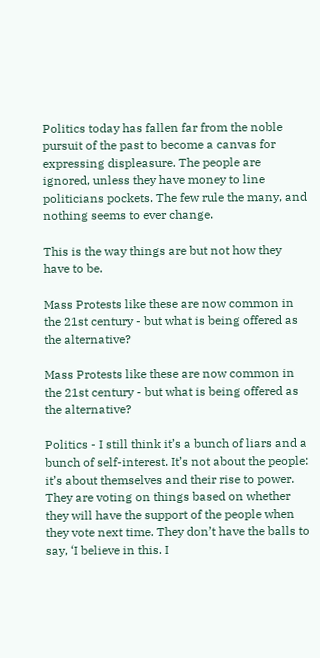Politics today has fallen far from the noble pursuit of the past to become a canvas for expressing displeasure. The people are ignored, unless they have money to line politicians pockets. The few rule the many, and nothing seems to ever change.

This is the way things are but not how they have to be.

Mass Protests like these are now common in the 21st century - but what is being offered as the alternative?

Mass Protests like these are now common in the 21st century - but what is being offered as the alternative?

Politics - I still think it’s a bunch of liars and a bunch of self-interest. It’s not about the people: it’s about themselves and their rise to power. They are voting on things based on whether they will have the support of the people when they vote next time. They don’t have the balls to say, ‘I believe in this. I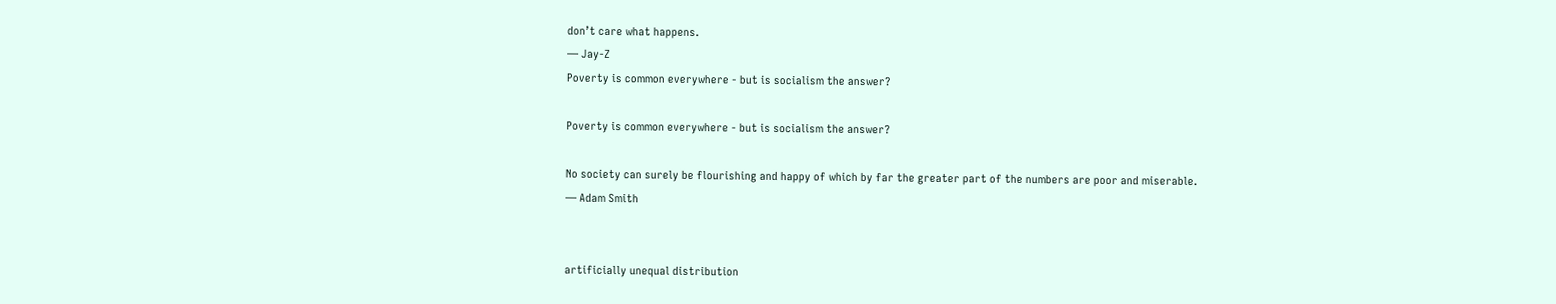don’t care what happens.
— Jay-Z
Poverty is common everywhere - but is socialism the answer?

Poverty is common everywhere - but is socialism the answer?

No society can surely be flourishing and happy of which by far the greater part of the numbers are poor and miserable.
— Adam Smith


artificially unequal distribution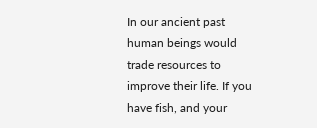In our ancient past human beings would trade resources to improve their life. If you have fish, and your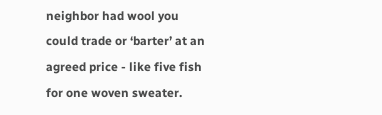neighbor had wool you could trade or ‘barter’ at an agreed price - like five fish for one woven sweater.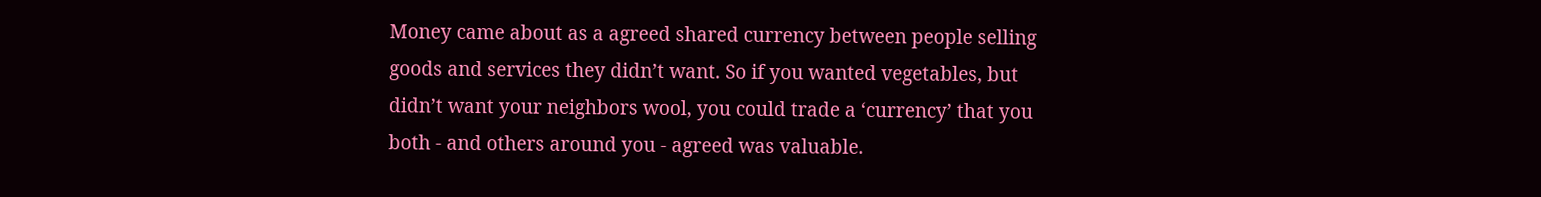Money came about as a agreed shared currency between people selling goods and services they didn’t want. So if you wanted vegetables, but didn’t want your neighbors wool, you could trade a ‘currency’ that you both - and others around you - agreed was valuable.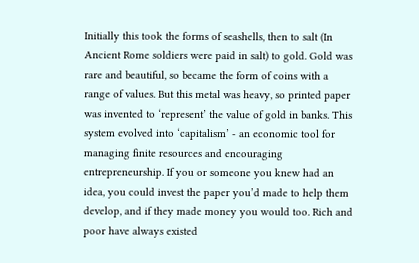Initially this took the forms of seashells, then to salt (In Ancient Rome soldiers were paid in salt) to gold. Gold was rare and beautiful, so became the form of coins with a range of values. But this metal was heavy, so printed paper was invented to ‘represent’ the value of gold in banks. This system evolved into ‘capitalism’ - an economic tool for managing finite resources and encouraging entrepreneurship. If you or someone you knew had an idea, you could invest the paper you’d made to help them develop, and if they made money you would too. Rich and poor have always existed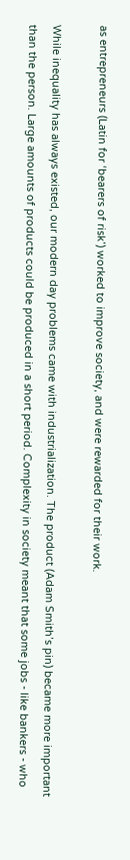as entrepreneurs (Latin for ‘bearers of risk’) worked to improve society, and were rewarded for their work.

While inequality has always existed, our modern day problems came with industrialization. The product (Adam Smith’s pin) became more important than the person. Large amounts of products could be produced in a short period. Complexity in society meant that some jobs - like bankers - who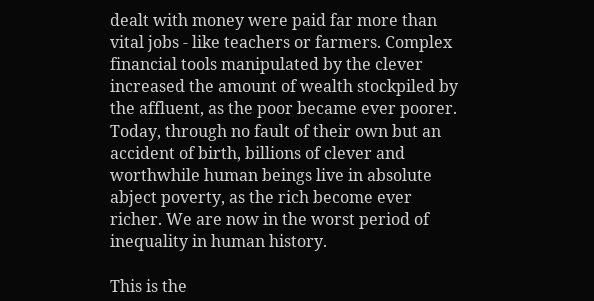dealt with money were paid far more than vital jobs - like teachers or farmers. Complex financial tools manipulated by the clever increased the amount of wealth stockpiled by the affluent, as the poor became ever poorer. Today, through no fault of their own but an accident of birth, billions of clever and worthwhile human beings live in absolute abject poverty, as the rich become ever richer. We are now in the worst period of inequality in human history.

This is the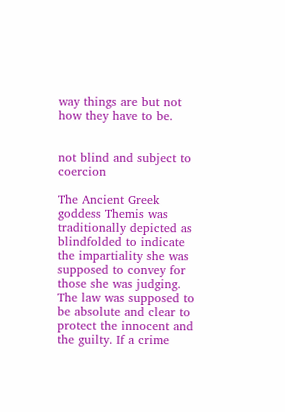way things are but not how they have to be.


not blind and subject to coercion

The Ancient Greek goddess Themis was traditionally depicted as blindfolded to indicate the impartiality she was supposed to convey for those she was judging. The law was supposed to be absolute and clear to protect the innocent and the guilty. If a crime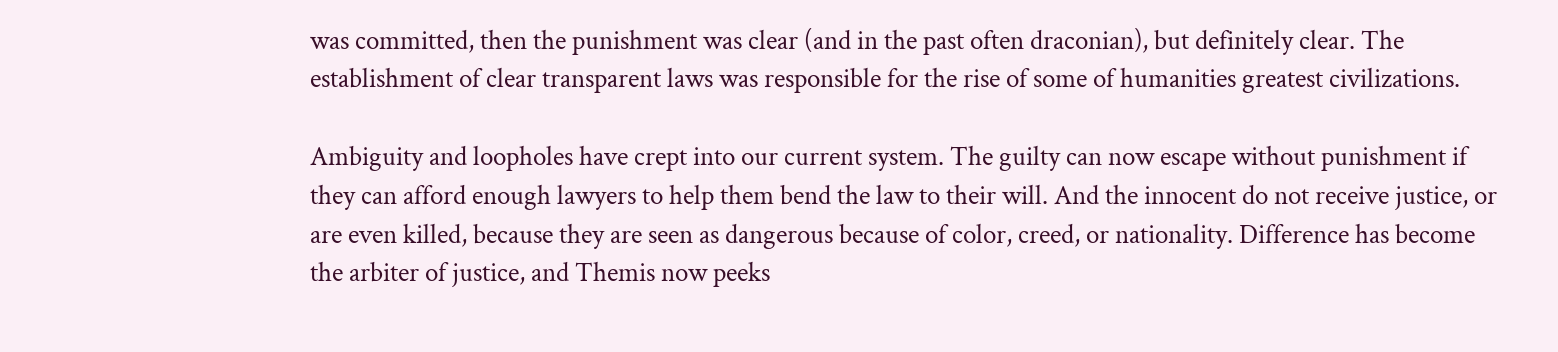was committed, then the punishment was clear (and in the past often draconian), but definitely clear. The establishment of clear transparent laws was responsible for the rise of some of humanities greatest civilizations.

Ambiguity and loopholes have crept into our current system. The guilty can now escape without punishment if they can afford enough lawyers to help them bend the law to their will. And the innocent do not receive justice, or are even killed, because they are seen as dangerous because of color, creed, or nationality. Difference has become the arbiter of justice, and Themis now peeks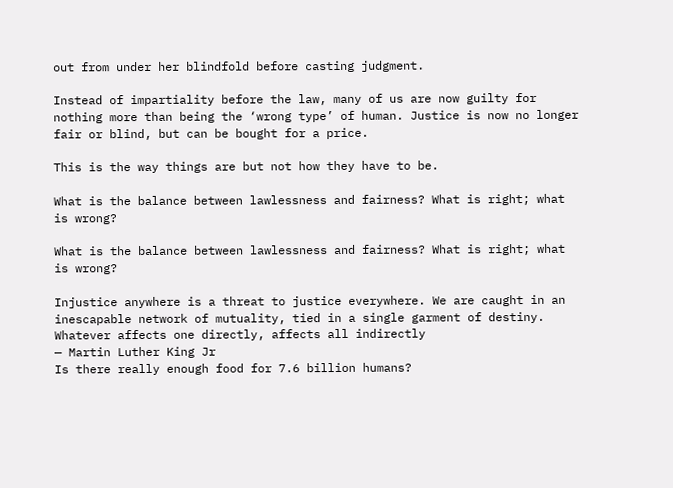out from under her blindfold before casting judgment.

Instead of impartiality before the law, many of us are now guilty for nothing more than being the ‘wrong type’ of human. Justice is now no longer fair or blind, but can be bought for a price.

This is the way things are but not how they have to be.

What is the balance between lawlessness and fairness? What is right; what is wrong?

What is the balance between lawlessness and fairness? What is right; what is wrong?

Injustice anywhere is a threat to justice everywhere. We are caught in an inescapable network of mutuality, tied in a single garment of destiny. Whatever affects one directly, affects all indirectly
— Martin Luther King Jr
Is there really enough food for 7.6 billion humans?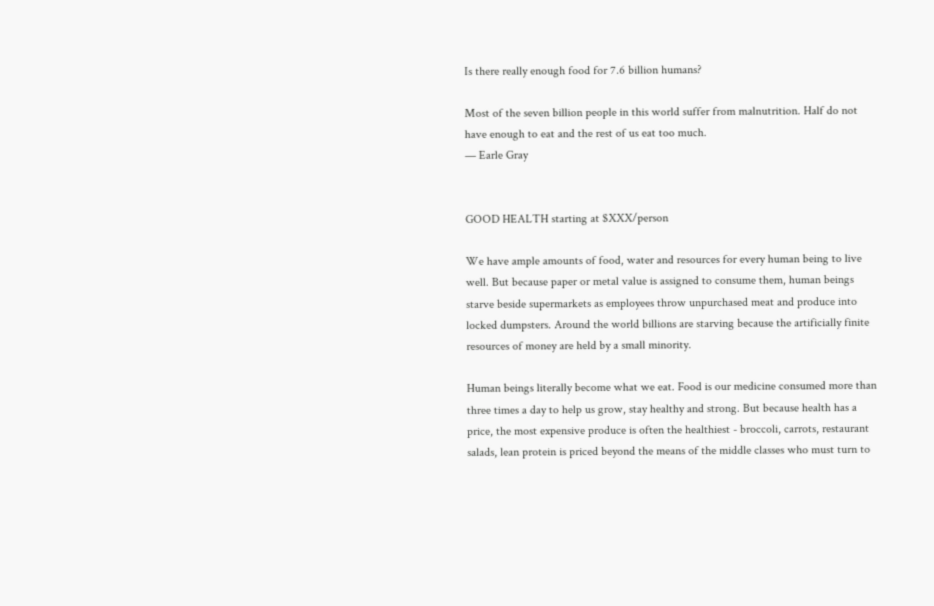Is there really enough food for 7.6 billion humans?

Most of the seven billion people in this world suffer from malnutrition. Half do not have enough to eat and the rest of us eat too much.
— Earle Gray


GOOD HEALTH starting at $XXX/person

We have ample amounts of food, water and resources for every human being to live well. But because paper or metal value is assigned to consume them, human beings starve beside supermarkets as employees throw unpurchased meat and produce into locked dumpsters. Around the world billions are starving because the artificially finite resources of money are held by a small minority.

Human beings literally become what we eat. Food is our medicine consumed more than three times a day to help us grow, stay healthy and strong. But because health has a price, the most expensive produce is often the healthiest - broccoli, carrots, restaurant salads, lean protein is priced beyond the means of the middle classes who must turn to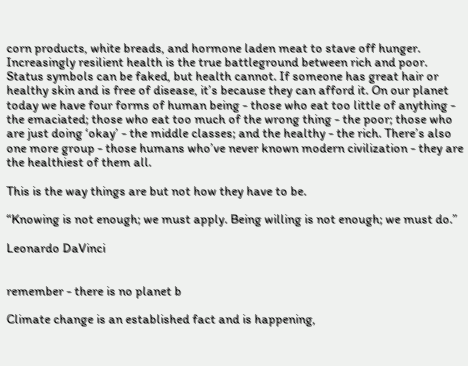corn products, white breads, and hormone laden meat to stave off hunger. Increasingly resilient health is the true battleground between rich and poor. Status symbols can be faked, but health cannot. If someone has great hair or healthy skin and is free of disease, it’s because they can afford it. On our planet today we have four forms of human being - those who eat too little of anything - the emaciated; those who eat too much of the wrong thing - the poor; those who are just doing ‘okay’ - the middle classes; and the healthy - the rich. There’s also one more group - those humans who’ve never known modern civilization - they are the healthiest of them all.

This is the way things are but not how they have to be.

“Knowing is not enough; we must apply. Being willing is not enough; we must do.”

Leonardo DaVinci


remember - there is no planet b

Climate change is an established fact and is happening,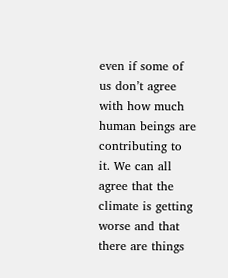even if some of us don’t agree with how much human beings are contributing to it. We can all agree that the climate is getting worse and that there are things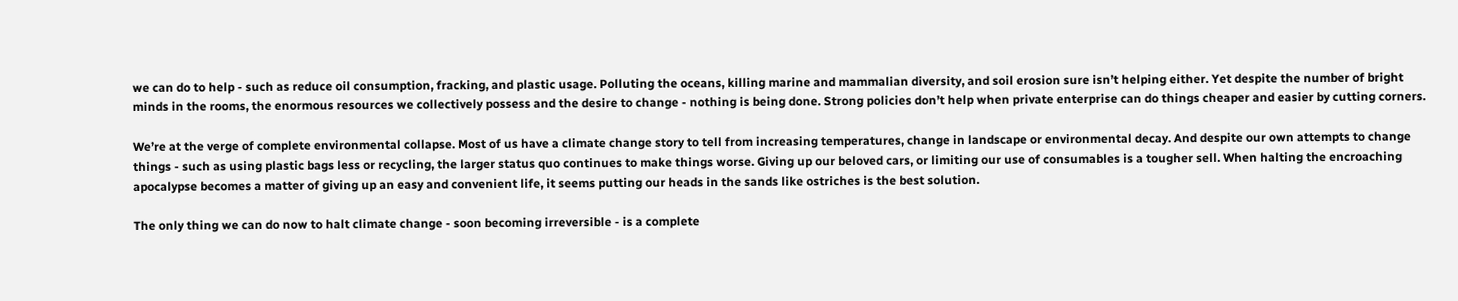we can do to help - such as reduce oil consumption, fracking, and plastic usage. Polluting the oceans, killing marine and mammalian diversity, and soil erosion sure isn’t helping either. Yet despite the number of bright minds in the rooms, the enormous resources we collectively possess and the desire to change - nothing is being done. Strong policies don’t help when private enterprise can do things cheaper and easier by cutting corners.

We’re at the verge of complete environmental collapse. Most of us have a climate change story to tell from increasing temperatures, change in landscape or environmental decay. And despite our own attempts to change things - such as using plastic bags less or recycling, the larger status quo continues to make things worse. Giving up our beloved cars, or limiting our use of consumables is a tougher sell. When halting the encroaching apocalypse becomes a matter of giving up an easy and convenient life, it seems putting our heads in the sands like ostriches is the best solution.

The only thing we can do now to halt climate change - soon becoming irreversible - is a complete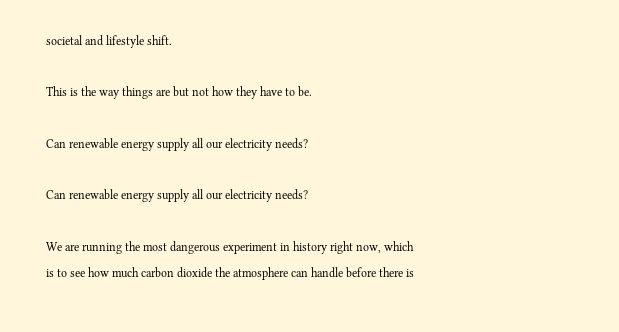societal and lifestyle shift.

This is the way things are but not how they have to be.

Can renewable energy supply all our electricity needs?

Can renewable energy supply all our electricity needs?

We are running the most dangerous experiment in history right now, which is to see how much carbon dioxide the atmosphere can handle before there is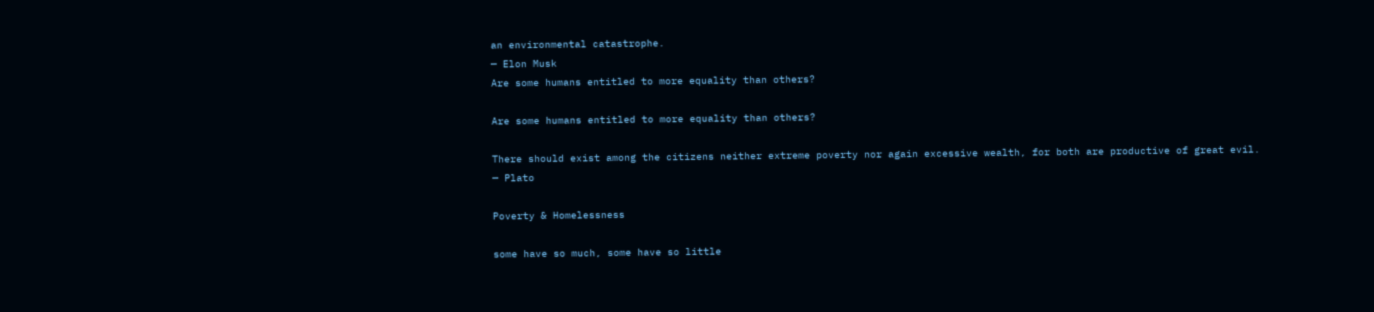an environmental catastrophe.
— Elon Musk
Are some humans entitled to more equality than others?

Are some humans entitled to more equality than others?

There should exist among the citizens neither extreme poverty nor again excessive wealth, for both are productive of great evil.
— Plato

Poverty & Homelessness

some have so much, some have so little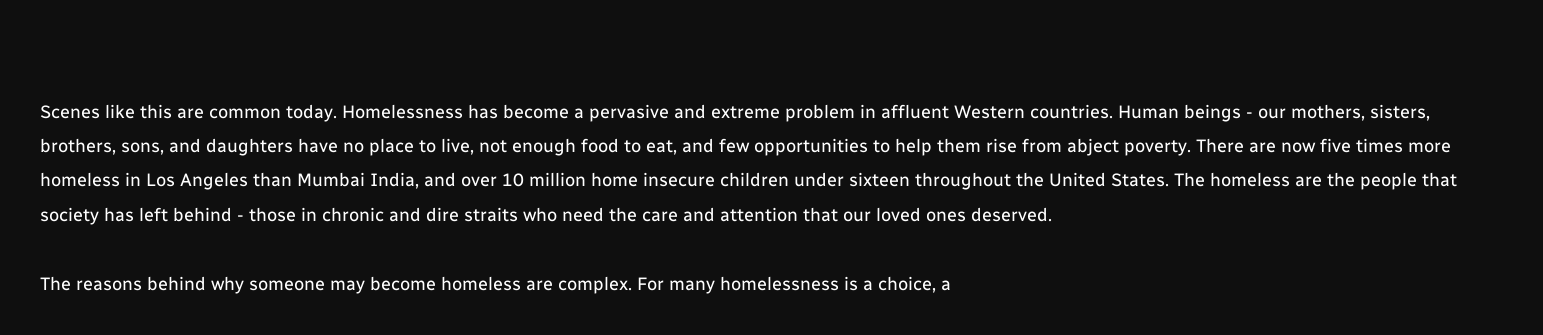Scenes like this are common today. Homelessness has become a pervasive and extreme problem in affluent Western countries. Human beings - our mothers, sisters, brothers, sons, and daughters have no place to live, not enough food to eat, and few opportunities to help them rise from abject poverty. There are now five times more homeless in Los Angeles than Mumbai India, and over 10 million home insecure children under sixteen throughout the United States. The homeless are the people that society has left behind - those in chronic and dire straits who need the care and attention that our loved ones deserved.

The reasons behind why someone may become homeless are complex. For many homelessness is a choice, a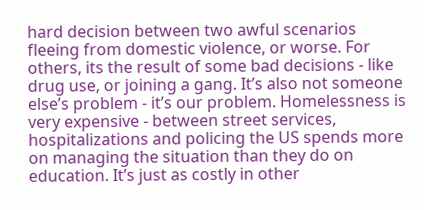hard decision between two awful scenarios fleeing from domestic violence, or worse. For others, its the result of some bad decisions - like drug use, or joining a gang. It’s also not someone else’s problem - it’s our problem. Homelessness is very expensive - between street services, hospitalizations and policing the US spends more on managing the situation than they do on education. It’s just as costly in other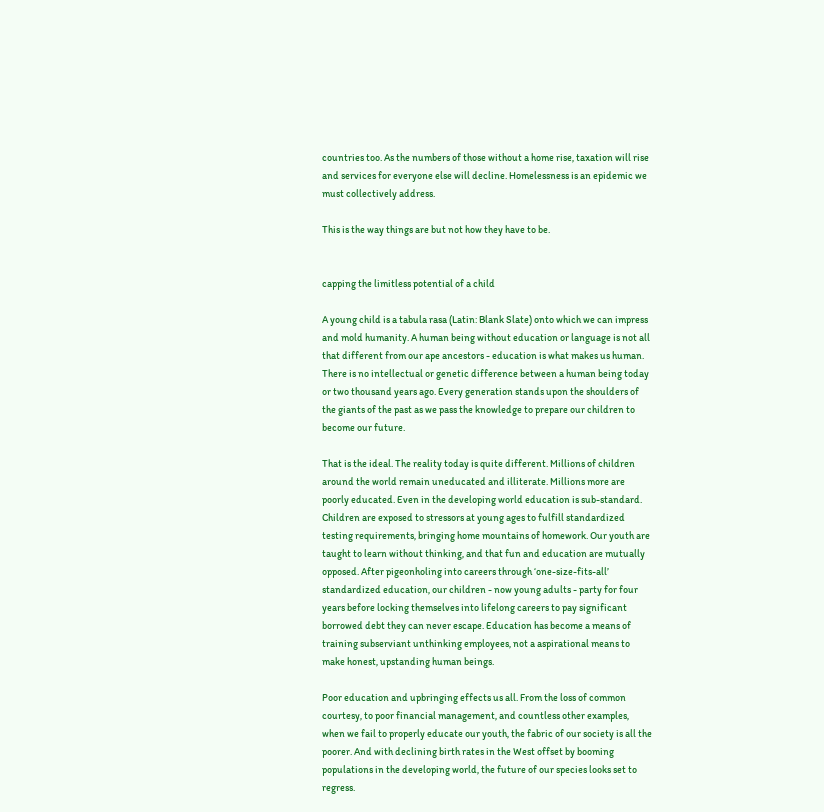countries too. As the numbers of those without a home rise, taxation will rise and services for everyone else will decline. Homelessness is an epidemic we must collectively address.

This is the way things are but not how they have to be.


capping the limitless potential of a child

A young child is a tabula rasa (Latin: Blank Slate) onto which we can impress and mold humanity. A human being without education or language is not all that different from our ape ancestors - education is what makes us human. There is no intellectual or genetic difference between a human being today or two thousand years ago. Every generation stands upon the shoulders of the giants of the past as we pass the knowledge to prepare our children to become our future.

That is the ideal. The reality today is quite different. Millions of children around the world remain uneducated and illiterate. Millions more are poorly educated. Even in the developing world education is sub-standard. Children are exposed to stressors at young ages to fulfill standardized testing requirements, bringing home mountains of homework. Our youth are taught to learn without thinking, and that fun and education are mutually opposed. After pigeonholing into careers through ‘one-size-fits-all’ standardized education, our children - now young adults - party for four years before locking themselves into lifelong careers to pay significant borrowed debt they can never escape. Education has become a means of training subserviant unthinking employees, not a aspirational means to make honest, upstanding human beings.

Poor education and upbringing effects us all. From the loss of common courtesy, to poor financial management, and countless other examples, when we fail to properly educate our youth, the fabric of our society is all the poorer. And with declining birth rates in the West offset by booming populations in the developing world, the future of our species looks set to regress.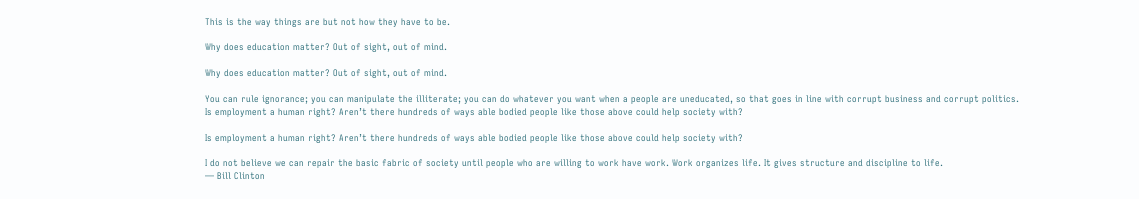This is the way things are but not how they have to be.

Why does education matter? Out of sight, out of mind.

Why does education matter? Out of sight, out of mind.

You can rule ignorance; you can manipulate the illiterate; you can do whatever you want when a people are uneducated, so that goes in line with corrupt business and corrupt politics.
Is employment a human right? Aren’t there hundreds of ways able bodied people like those above could help society with?

Is employment a human right? Aren’t there hundreds of ways able bodied people like those above could help society with?

I do not believe we can repair the basic fabric of society until people who are willing to work have work. Work organizes life. It gives structure and discipline to life.
— Bill Clinton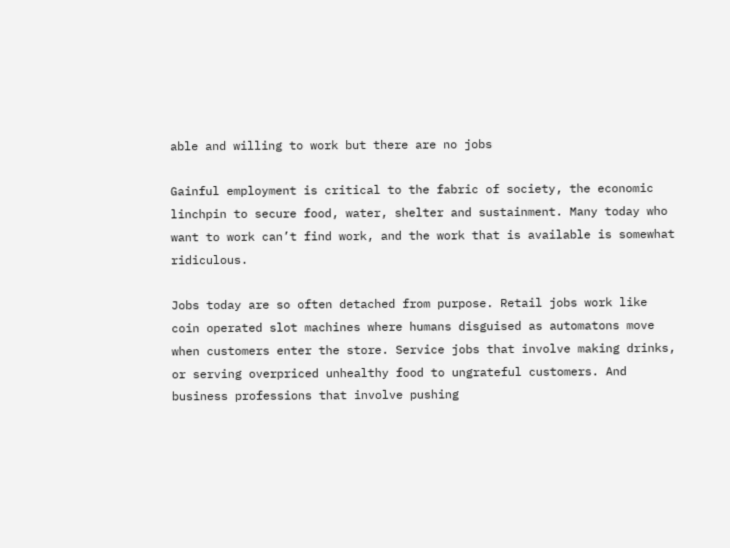able and willing to work but there are no jobs

Gainful employment is critical to the fabric of society, the economic linchpin to secure food, water, shelter and sustainment. Many today who want to work can’t find work, and the work that is available is somewhat ridiculous.

Jobs today are so often detached from purpose. Retail jobs work like coin operated slot machines where humans disguised as automatons move when customers enter the store. Service jobs that involve making drinks, or serving overpriced unhealthy food to ungrateful customers. And business professions that involve pushing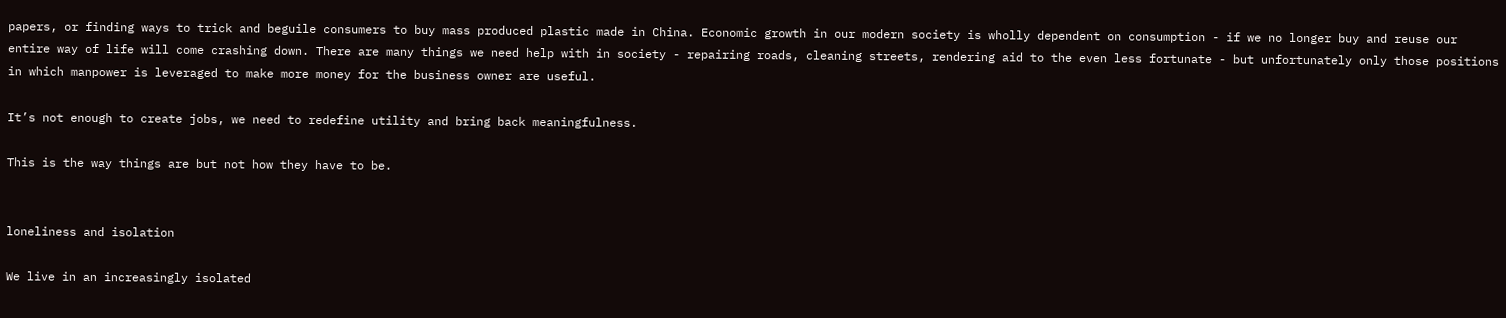papers, or finding ways to trick and beguile consumers to buy mass produced plastic made in China. Economic growth in our modern society is wholly dependent on consumption - if we no longer buy and reuse our entire way of life will come crashing down. There are many things we need help with in society - repairing roads, cleaning streets, rendering aid to the even less fortunate - but unfortunately only those positions in which manpower is leveraged to make more money for the business owner are useful.

It’s not enough to create jobs, we need to redefine utility and bring back meaningfulness.

This is the way things are but not how they have to be.


loneliness and isolation

We live in an increasingly isolated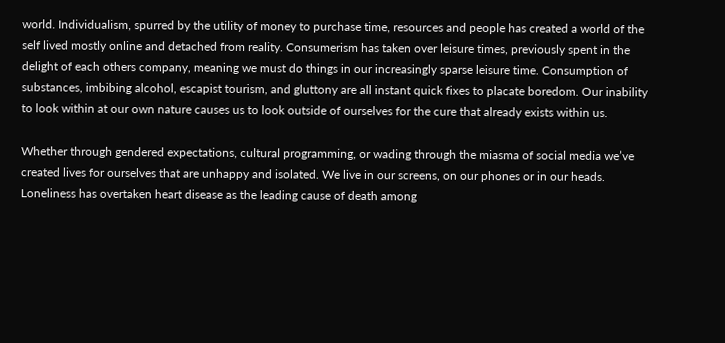world. Individualism, spurred by the utility of money to purchase time, resources and people has created a world of the self lived mostly online and detached from reality. Consumerism has taken over leisure times, previously spent in the delight of each others company, meaning we must do things in our increasingly sparse leisure time. Consumption of substances, imbibing alcohol, escapist tourism, and gluttony are all instant quick fixes to placate boredom. Our inability to look within at our own nature causes us to look outside of ourselves for the cure that already exists within us.

Whether through gendered expectations, cultural programming, or wading through the miasma of social media we’ve created lives for ourselves that are unhappy and isolated. We live in our screens, on our phones or in our heads. Loneliness has overtaken heart disease as the leading cause of death among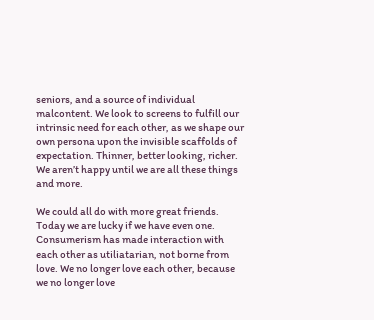seniors, and a source of individual malcontent. We look to screens to fulfill our intrinsic need for each other, as we shape our own persona upon the invisible scaffolds of expectation. Thinner, better looking, richer. We aren’t happy until we are all these things and more.

We could all do with more great friends. Today we are lucky if we have even one. Consumerism has made interaction with each other as utiliatarian, not borne from love. We no longer love each other, because we no longer love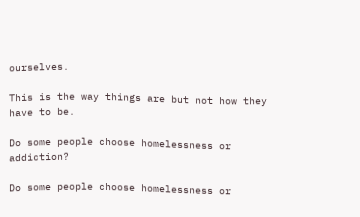ourselves.

This is the way things are but not how they have to be.

Do some people choose homelessness or addiction?

Do some people choose homelessness or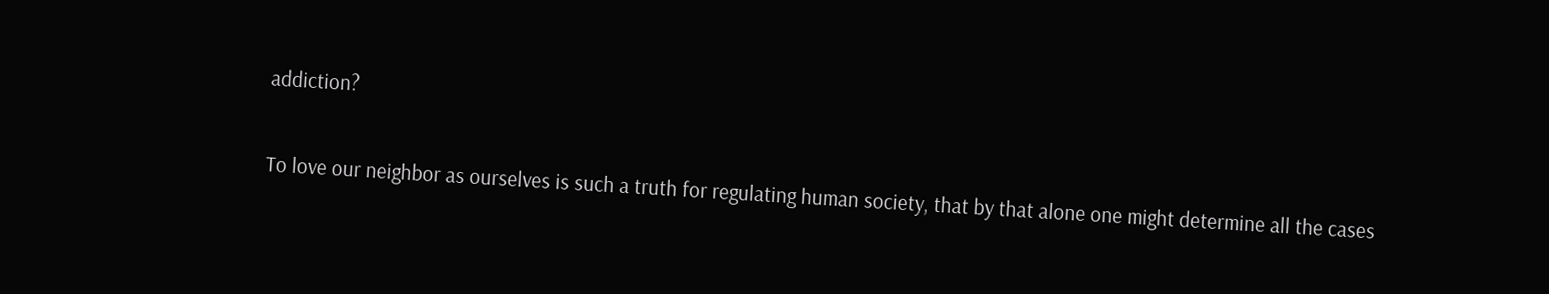addiction?

To love our neighbor as ourselves is such a truth for regulating human society, that by that alone one might determine all the cases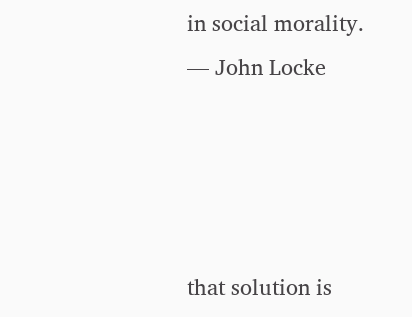in social morality.
— John Locke




that solution is